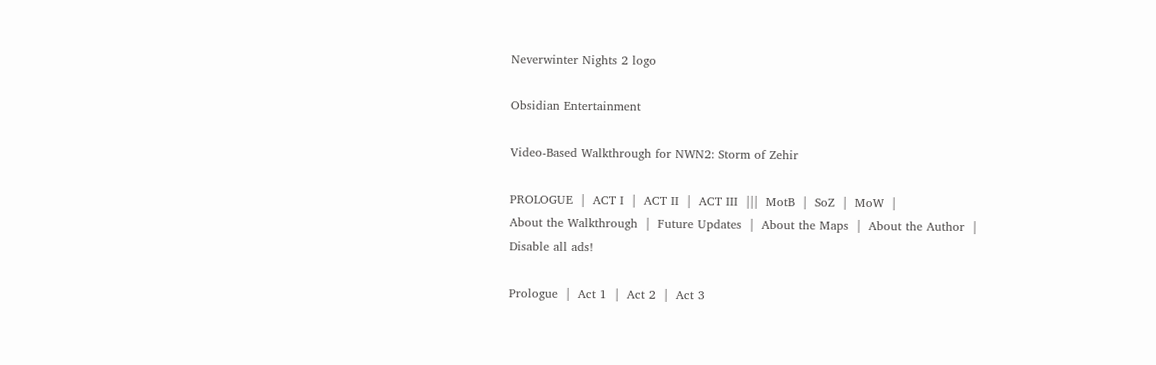Neverwinter Nights 2 logo

Obsidian Entertainment

Video-Based Walkthrough for NWN2: Storm of Zehir

PROLOGUE  |  ACT I  |  ACT II  |  ACT III  |||  MotB  |  SoZ  |  MoW  |
About the Walkthrough  |  Future Updates  |  About the Maps  |  About the Author  |
Disable all ads!

Prologue  |  Act 1  |  Act 2  |  Act 3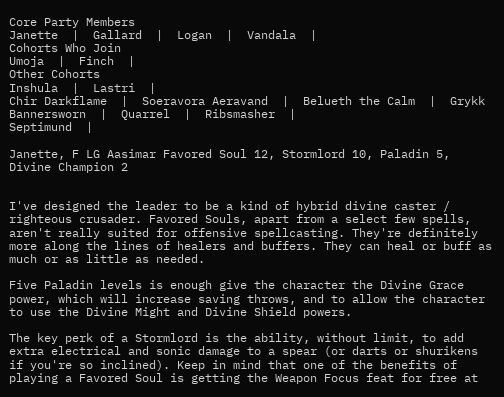Core Party Members
Janette  |  Gallard  |  Logan  |  Vandala  |
Cohorts Who Join
Umoja  |  Finch  |
Other Cohorts
Inshula  |  Lastri  |
Chir Darkflame  |  Soeravora Aeravand  |  Belueth the Calm  |  Grykk Bannersworn  |  Quarrel  |  Ribsmasher  |
Septimund  |

Janette, F LG Aasimar Favored Soul 12, Stormlord 10, Paladin 5, Divine Champion 2


I've designed the leader to be a kind of hybrid divine caster / righteous crusader. Favored Souls, apart from a select few spells, aren't really suited for offensive spellcasting. They're definitely more along the lines of healers and buffers. They can heal or buff as much or as little as needed.

Five Paladin levels is enough give the character the Divine Grace power, which will increase saving throws, and to allow the character to use the Divine Might and Divine Shield powers.

The key perk of a Stormlord is the ability, without limit, to add extra electrical and sonic damage to a spear (or darts or shurikens if you're so inclined). Keep in mind that one of the benefits of playing a Favored Soul is getting the Weapon Focus feat for free at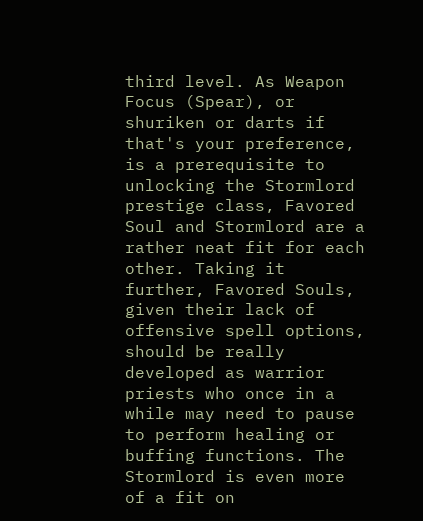third level. As Weapon Focus (Spear), or shuriken or darts if that's your preference, is a prerequisite to unlocking the Stormlord prestige class, Favored Soul and Stormlord are a rather neat fit for each other. Taking it further, Favored Souls, given their lack of offensive spell options, should be really developed as warrior priests who once in a while may need to pause to perform healing or buffing functions. The Stormlord is even more of a fit on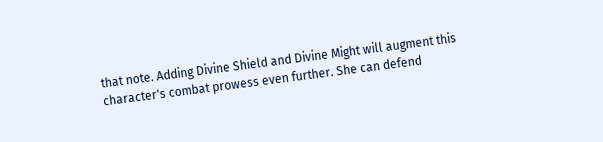that note. Adding Divine Shield and Divine Might will augment this character's combat prowess even further. She can defend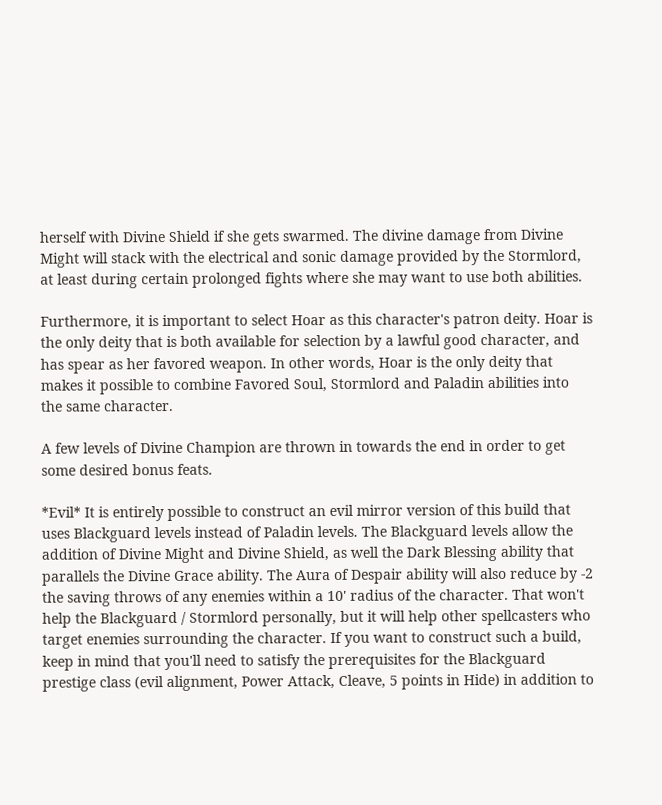herself with Divine Shield if she gets swarmed. The divine damage from Divine Might will stack with the electrical and sonic damage provided by the Stormlord, at least during certain prolonged fights where she may want to use both abilities.

Furthermore, it is important to select Hoar as this character's patron deity. Hoar is the only deity that is both available for selection by a lawful good character, and has spear as her favored weapon. In other words, Hoar is the only deity that makes it possible to combine Favored Soul, Stormlord and Paladin abilities into the same character.

A few levels of Divine Champion are thrown in towards the end in order to get some desired bonus feats.

*Evil* It is entirely possible to construct an evil mirror version of this build that uses Blackguard levels instead of Paladin levels. The Blackguard levels allow the addition of Divine Might and Divine Shield, as well the Dark Blessing ability that parallels the Divine Grace ability. The Aura of Despair ability will also reduce by -2 the saving throws of any enemies within a 10' radius of the character. That won't help the Blackguard / Stormlord personally, but it will help other spellcasters who target enemies surrounding the character. If you want to construct such a build, keep in mind that you'll need to satisfy the prerequisites for the Blackguard prestige class (evil alignment, Power Attack, Cleave, 5 points in Hide) in addition to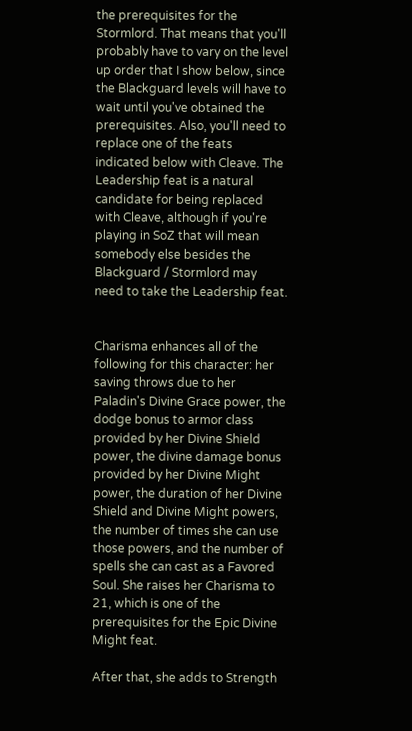the prerequisites for the Stormlord. That means that you'll probably have to vary on the level up order that I show below, since the Blackguard levels will have to wait until you've obtained the prerequisites. Also, you'll need to replace one of the feats indicated below with Cleave. The Leadership feat is a natural candidate for being replaced with Cleave, although if you're playing in SoZ that will mean somebody else besides the Blackguard / Stormlord may need to take the Leadership feat.


Charisma enhances all of the following for this character: her saving throws due to her Paladin's Divine Grace power, the dodge bonus to armor class provided by her Divine Shield power, the divine damage bonus provided by her Divine Might power, the duration of her Divine Shield and Divine Might powers, the number of times she can use those powers, and the number of spells she can cast as a Favored Soul. She raises her Charisma to 21, which is one of the prerequisites for the Epic Divine Might feat.

After that, she adds to Strength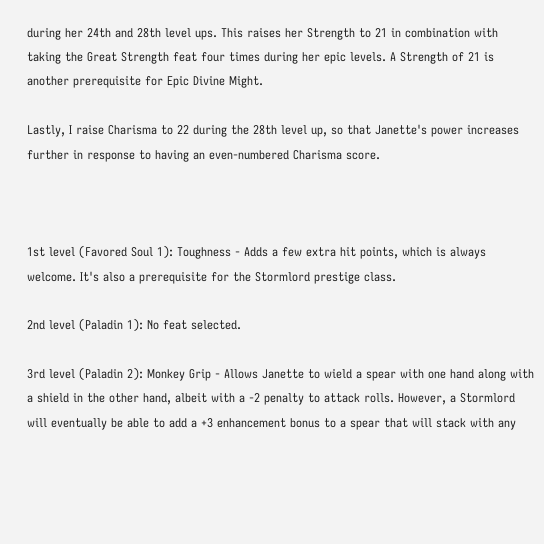during her 24th and 28th level ups. This raises her Strength to 21 in combination with taking the Great Strength feat four times during her epic levels. A Strength of 21 is another prerequisite for Epic Divine Might.

Lastly, I raise Charisma to 22 during the 28th level up, so that Janette's power increases further in response to having an even-numbered Charisma score.



1st level (Favored Soul 1): Toughness - Adds a few extra hit points, which is always welcome. It's also a prerequisite for the Stormlord prestige class.

2nd level (Paladin 1): No feat selected.

3rd level (Paladin 2): Monkey Grip - Allows Janette to wield a spear with one hand along with a shield in the other hand, albeit with a -2 penalty to attack rolls. However, a Stormlord will eventually be able to add a +3 enhancement bonus to a spear that will stack with any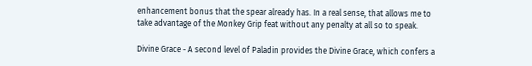enhancement bonus that the spear already has. In a real sense, that allows me to take advantage of the Monkey Grip feat without any penalty at all so to speak.

Divine Grace - A second level of Paladin provides the Divine Grace, which confers a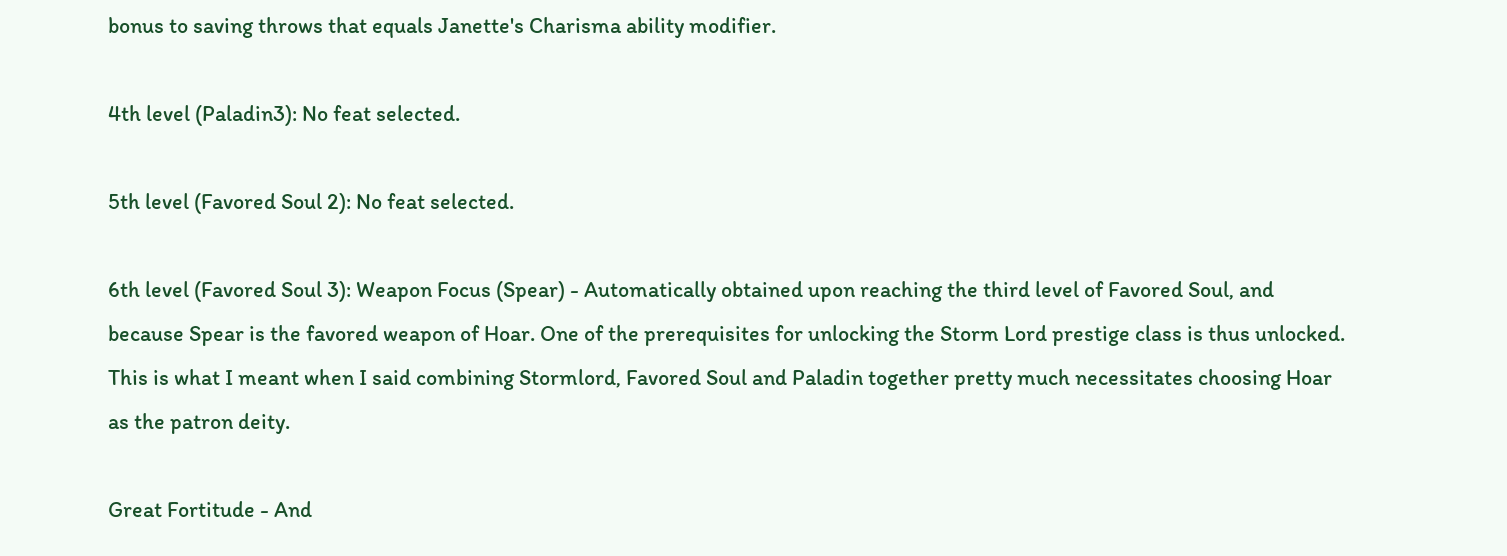bonus to saving throws that equals Janette's Charisma ability modifier.

4th level (Paladin3): No feat selected.

5th level (Favored Soul 2): No feat selected.

6th level (Favored Soul 3): Weapon Focus (Spear) - Automatically obtained upon reaching the third level of Favored Soul, and because Spear is the favored weapon of Hoar. One of the prerequisites for unlocking the Storm Lord prestige class is thus unlocked. This is what I meant when I said combining Stormlord, Favored Soul and Paladin together pretty much necessitates choosing Hoar as the patron deity.

Great Fortitude - And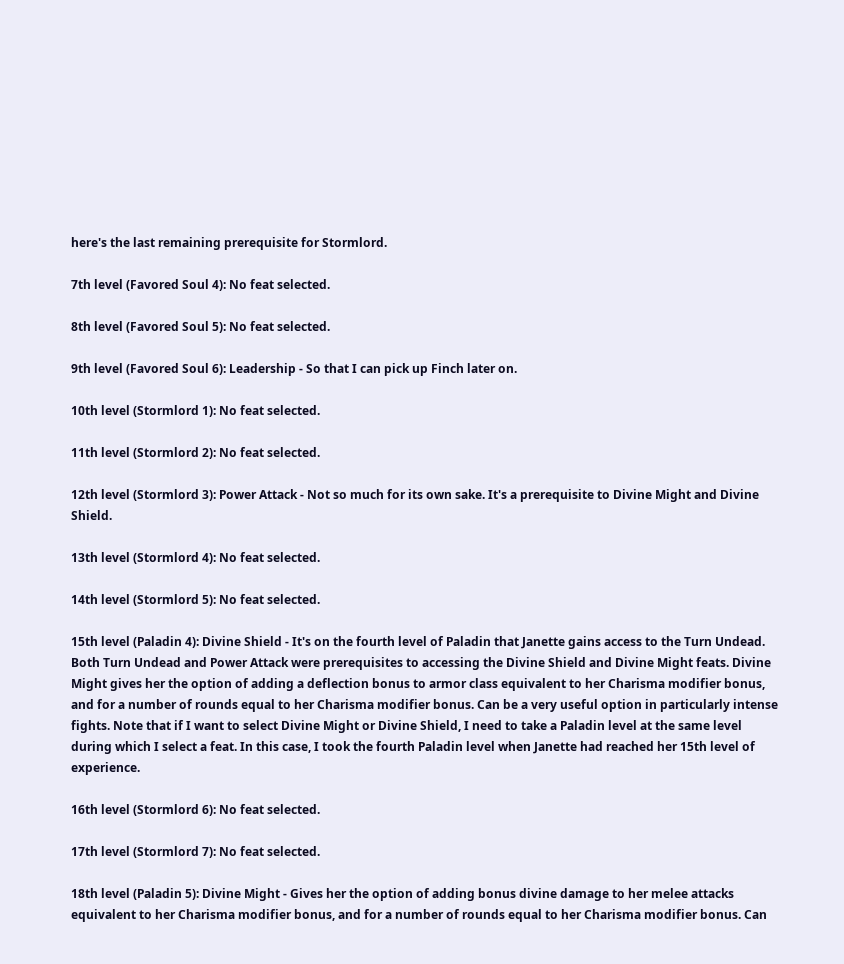here's the last remaining prerequisite for Stormlord.

7th level (Favored Soul 4): No feat selected.

8th level (Favored Soul 5): No feat selected.

9th level (Favored Soul 6): Leadership - So that I can pick up Finch later on.

10th level (Stormlord 1): No feat selected.

11th level (Stormlord 2): No feat selected.

12th level (Stormlord 3): Power Attack - Not so much for its own sake. It's a prerequisite to Divine Might and Divine Shield.

13th level (Stormlord 4): No feat selected.

14th level (Stormlord 5): No feat selected.

15th level (Paladin 4): Divine Shield - It's on the fourth level of Paladin that Janette gains access to the Turn Undead. Both Turn Undead and Power Attack were prerequisites to accessing the Divine Shield and Divine Might feats. Divine Might gives her the option of adding a deflection bonus to armor class equivalent to her Charisma modifier bonus, and for a number of rounds equal to her Charisma modifier bonus. Can be a very useful option in particularly intense fights. Note that if I want to select Divine Might or Divine Shield, I need to take a Paladin level at the same level during which I select a feat. In this case, I took the fourth Paladin level when Janette had reached her 15th level of experience.

16th level (Stormlord 6): No feat selected.

17th level (Stormlord 7): No feat selected.

18th level (Paladin 5): Divine Might - Gives her the option of adding bonus divine damage to her melee attacks equivalent to her Charisma modifier bonus, and for a number of rounds equal to her Charisma modifier bonus. Can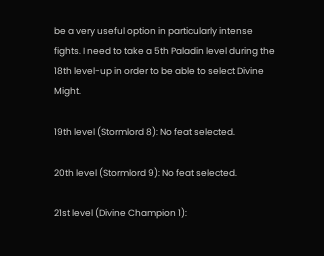be a very useful option in particularly intense fights. I need to take a 5th Paladin level during the 18th level-up in order to be able to select Divine Might.

19th level (Stormlord 8): No feat selected.

20th level (Stormlord 9): No feat selected.

21st level (Divine Champion 1):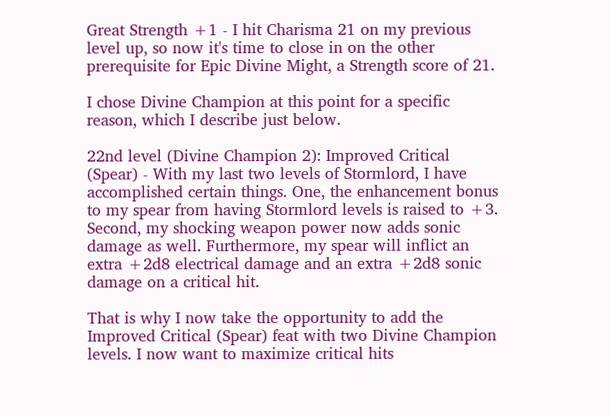Great Strength +1 - I hit Charisma 21 on my previous level up, so now it's time to close in on the other prerequisite for Epic Divine Might, a Strength score of 21.

I chose Divine Champion at this point for a specific reason, which I describe just below.

22nd level (Divine Champion 2): Improved Critical (Spear) - With my last two levels of Stormlord, I have accomplished certain things. One, the enhancement bonus to my spear from having Stormlord levels is raised to +3. Second, my shocking weapon power now adds sonic damage as well. Furthermore, my spear will inflict an extra +2d8 electrical damage and an extra +2d8 sonic damage on a critical hit.

That is why I now take the opportunity to add the Improved Critical (Spear) feat with two Divine Champion levels. I now want to maximize critical hits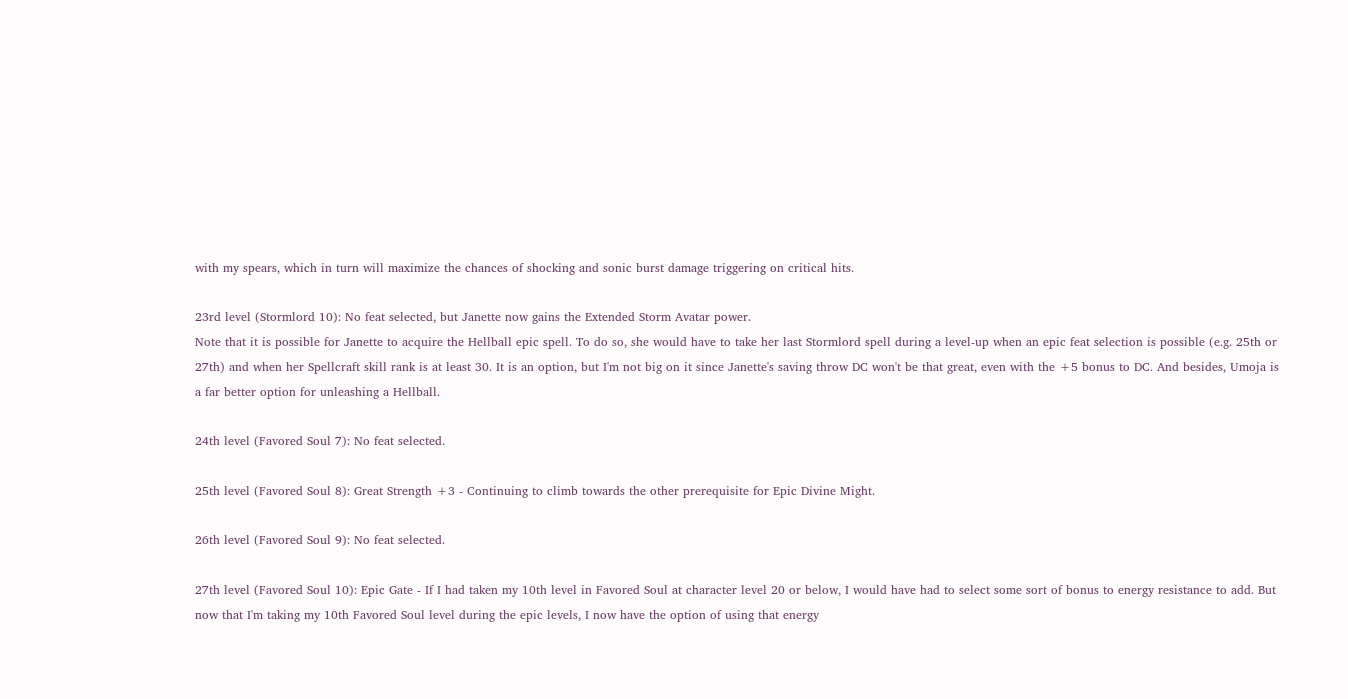with my spears, which in turn will maximize the chances of shocking and sonic burst damage triggering on critical hits.

23rd level (Stormlord 10): No feat selected, but Janette now gains the Extended Storm Avatar power.
Note that it is possible for Janette to acquire the Hellball epic spell. To do so, she would have to take her last Stormlord spell during a level-up when an epic feat selection is possible (e.g. 25th or 27th) and when her Spellcraft skill rank is at least 30. It is an option, but I'm not big on it since Janette's saving throw DC won't be that great, even with the +5 bonus to DC. And besides, Umoja is a far better option for unleashing a Hellball.

24th level (Favored Soul 7): No feat selected.

25th level (Favored Soul 8): Great Strength +3 - Continuing to climb towards the other prerequisite for Epic Divine Might.

26th level (Favored Soul 9): No feat selected.

27th level (Favored Soul 10): Epic Gate - If I had taken my 10th level in Favored Soul at character level 20 or below, I would have had to select some sort of bonus to energy resistance to add. But now that I'm taking my 10th Favored Soul level during the epic levels, I now have the option of using that energy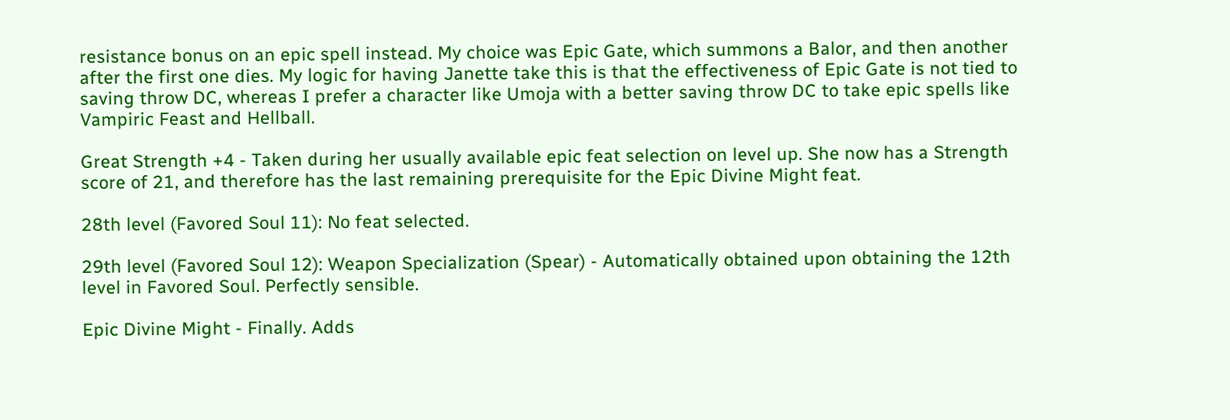resistance bonus on an epic spell instead. My choice was Epic Gate, which summons a Balor, and then another after the first one dies. My logic for having Janette take this is that the effectiveness of Epic Gate is not tied to saving throw DC, whereas I prefer a character like Umoja with a better saving throw DC to take epic spells like Vampiric Feast and Hellball.

Great Strength +4 - Taken during her usually available epic feat selection on level up. She now has a Strength score of 21, and therefore has the last remaining prerequisite for the Epic Divine Might feat.

28th level (Favored Soul 11): No feat selected.

29th level (Favored Soul 12): Weapon Specialization (Spear) - Automatically obtained upon obtaining the 12th level in Favored Soul. Perfectly sensible.

Epic Divine Might - Finally. Adds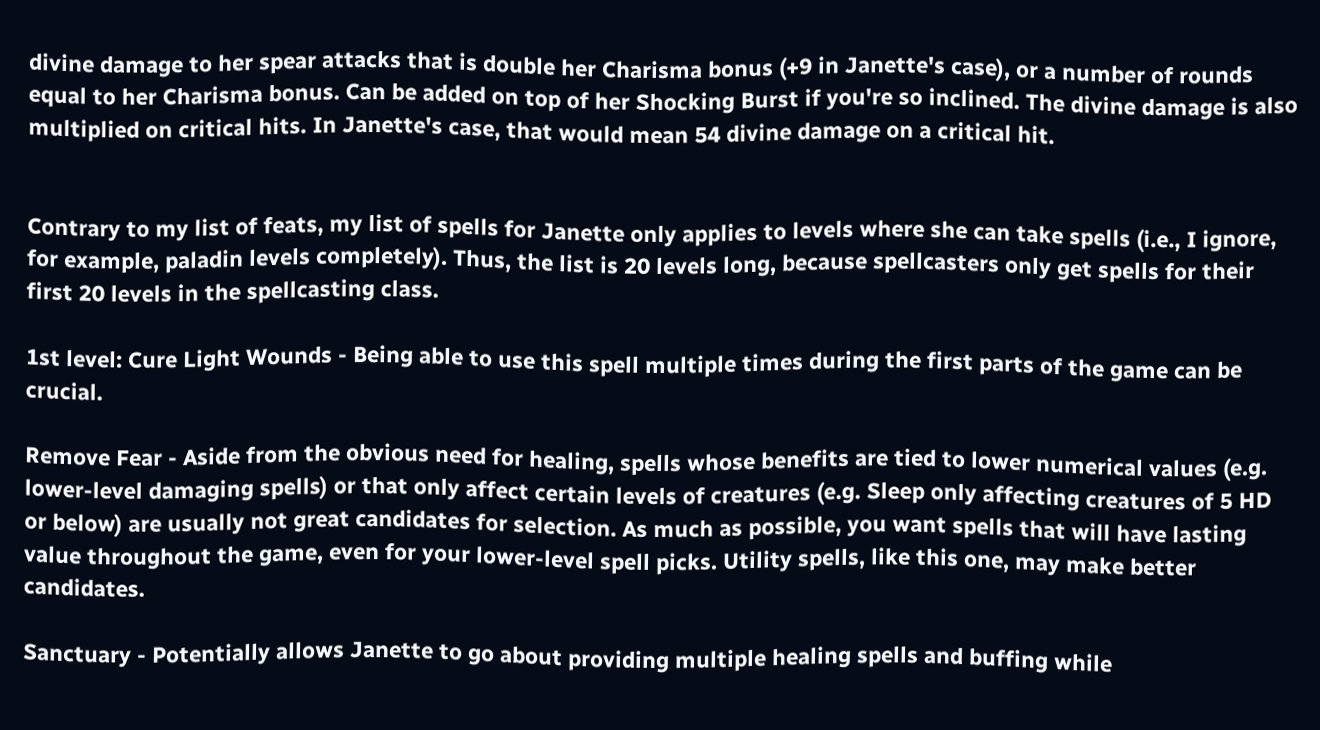divine damage to her spear attacks that is double her Charisma bonus (+9 in Janette's case), or a number of rounds equal to her Charisma bonus. Can be added on top of her Shocking Burst if you're so inclined. The divine damage is also multiplied on critical hits. In Janette's case, that would mean 54 divine damage on a critical hit.


Contrary to my list of feats, my list of spells for Janette only applies to levels where she can take spells (i.e., I ignore, for example, paladin levels completely). Thus, the list is 20 levels long, because spellcasters only get spells for their first 20 levels in the spellcasting class.

1st level: Cure Light Wounds - Being able to use this spell multiple times during the first parts of the game can be crucial.

Remove Fear - Aside from the obvious need for healing, spells whose benefits are tied to lower numerical values (e.g. lower-level damaging spells) or that only affect certain levels of creatures (e.g. Sleep only affecting creatures of 5 HD or below) are usually not great candidates for selection. As much as possible, you want spells that will have lasting value throughout the game, even for your lower-level spell picks. Utility spells, like this one, may make better candidates.

Sanctuary - Potentially allows Janette to go about providing multiple healing spells and buffing while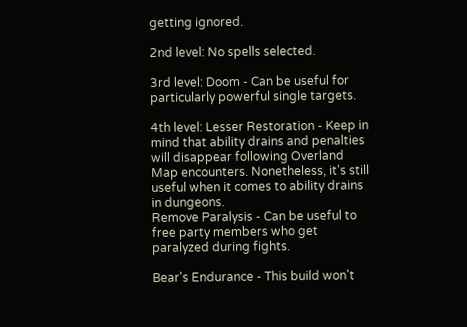getting ignored.

2nd level: No spells selected.

3rd level: Doom - Can be useful for particularly powerful single targets.

4th level: Lesser Restoration - Keep in mind that ability drains and penalties will disappear following Overland Map encounters. Nonetheless, it's still useful when it comes to ability drains in dungeons.
Remove Paralysis - Can be useful to free party members who get paralyzed during fights.

Bear's Endurance - This build won't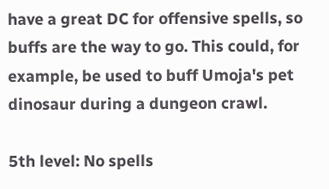have a great DC for offensive spells, so buffs are the way to go. This could, for example, be used to buff Umoja's pet dinosaur during a dungeon crawl.

5th level: No spells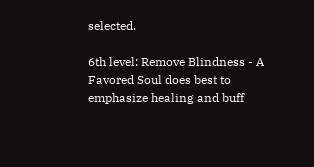selected.

6th level: Remove Blindness - A Favored Soul does best to emphasize healing and buff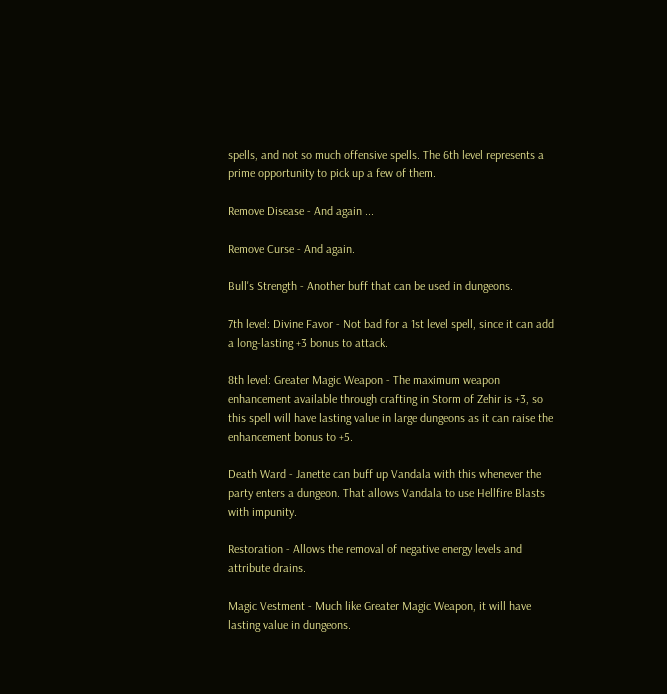spells, and not so much offensive spells. The 6th level represents a prime opportunity to pick up a few of them.

Remove Disease - And again ...

Remove Curse - And again.

Bull's Strength - Another buff that can be used in dungeons.

7th level: Divine Favor - Not bad for a 1st level spell, since it can add a long-lasting +3 bonus to attack.

8th level: Greater Magic Weapon - The maximum weapon enhancement available through crafting in Storm of Zehir is +3, so this spell will have lasting value in large dungeons as it can raise the enhancement bonus to +5.

Death Ward - Janette can buff up Vandala with this whenever the party enters a dungeon. That allows Vandala to use Hellfire Blasts with impunity.

Restoration - Allows the removal of negative energy levels and attribute drains.

Magic Vestment - Much like Greater Magic Weapon, it will have lasting value in dungeons.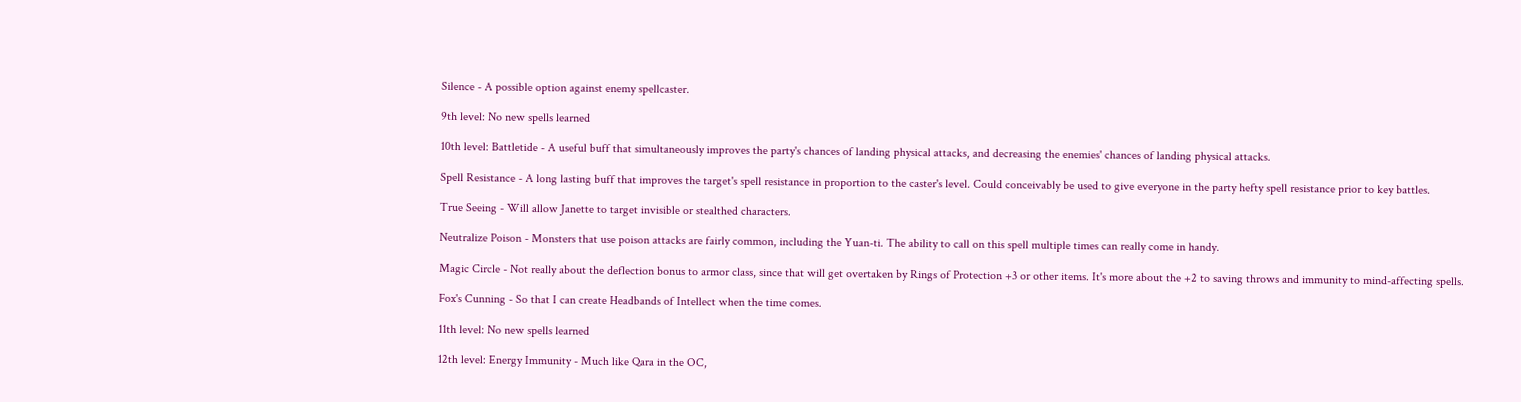Silence - A possible option against enemy spellcaster.

9th level: No new spells learned

10th level: Battletide - A useful buff that simultaneously improves the party's chances of landing physical attacks, and decreasing the enemies' chances of landing physical attacks.

Spell Resistance - A long lasting buff that improves the target's spell resistance in proportion to the caster's level. Could conceivably be used to give everyone in the party hefty spell resistance prior to key battles.

True Seeing - Will allow Janette to target invisible or stealthed characters.

Neutralize Poison - Monsters that use poison attacks are fairly common, including the Yuan-ti. The ability to call on this spell multiple times can really come in handy.

Magic Circle - Not really about the deflection bonus to armor class, since that will get overtaken by Rings of Protection +3 or other items. It's more about the +2 to saving throws and immunity to mind-affecting spells.

Fox's Cunning - So that I can create Headbands of Intellect when the time comes.

11th level: No new spells learned

12th level: Energy Immunity - Much like Qara in the OC,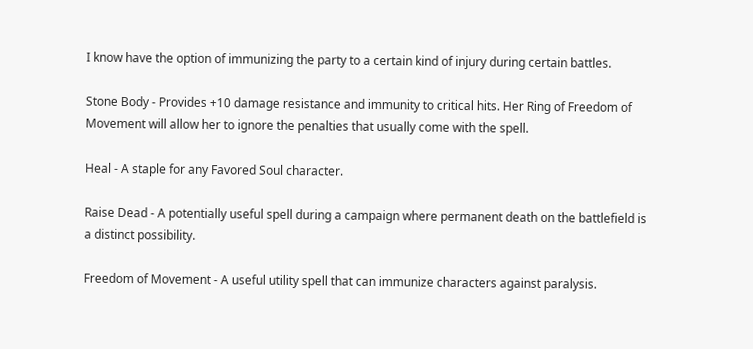I know have the option of immunizing the party to a certain kind of injury during certain battles.

Stone Body - Provides +10 damage resistance and immunity to critical hits. Her Ring of Freedom of Movement will allow her to ignore the penalties that usually come with the spell.

Heal - A staple for any Favored Soul character.

Raise Dead - A potentially useful spell during a campaign where permanent death on the battlefield is a distinct possibility.

Freedom of Movement - A useful utility spell that can immunize characters against paralysis.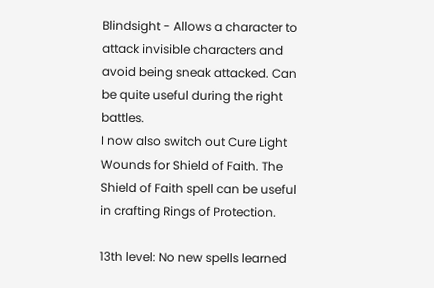Blindsight - Allows a character to attack invisible characters and avoid being sneak attacked. Can be quite useful during the right battles.
I now also switch out Cure Light Wounds for Shield of Faith. The Shield of Faith spell can be useful in crafting Rings of Protection.

13th level: No new spells learned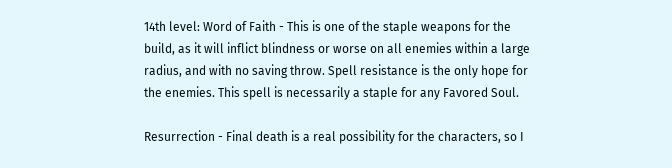14th level: Word of Faith - This is one of the staple weapons for the build, as it will inflict blindness or worse on all enemies within a large radius, and with no saving throw. Spell resistance is the only hope for the enemies. This spell is necessarily a staple for any Favored Soul.

Resurrection - Final death is a real possibility for the characters, so I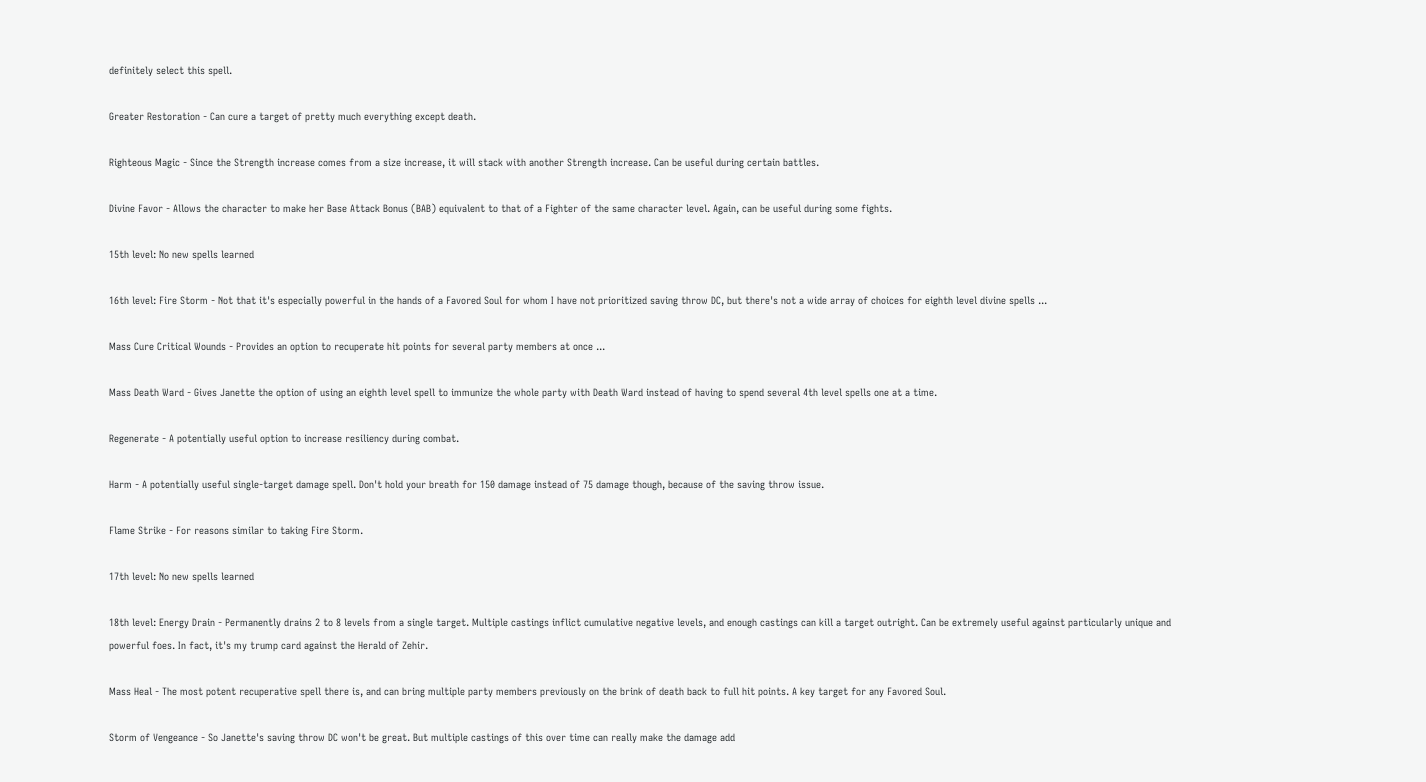definitely select this spell.

Greater Restoration - Can cure a target of pretty much everything except death.

Righteous Magic - Since the Strength increase comes from a size increase, it will stack with another Strength increase. Can be useful during certain battles.

Divine Favor - Allows the character to make her Base Attack Bonus (BAB) equivalent to that of a Fighter of the same character level. Again, can be useful during some fights.

15th level: No new spells learned

16th level: Fire Storm - Not that it's especially powerful in the hands of a Favored Soul for whom I have not prioritized saving throw DC, but there's not a wide array of choices for eighth level divine spells ...

Mass Cure Critical Wounds - Provides an option to recuperate hit points for several party members at once ...

Mass Death Ward - Gives Janette the option of using an eighth level spell to immunize the whole party with Death Ward instead of having to spend several 4th level spells one at a time.

Regenerate - A potentially useful option to increase resiliency during combat.

Harm - A potentially useful single-target damage spell. Don't hold your breath for 150 damage instead of 75 damage though, because of the saving throw issue.

Flame Strike - For reasons similar to taking Fire Storm.

17th level: No new spells learned

18th level: Energy Drain - Permanently drains 2 to 8 levels from a single target. Multiple castings inflict cumulative negative levels, and enough castings can kill a target outright. Can be extremely useful against particularly unique and powerful foes. In fact, it's my trump card against the Herald of Zehir.

Mass Heal - The most potent recuperative spell there is, and can bring multiple party members previously on the brink of death back to full hit points. A key target for any Favored Soul.

Storm of Vengeance - So Janette's saving throw DC won't be great. But multiple castings of this over time can really make the damage add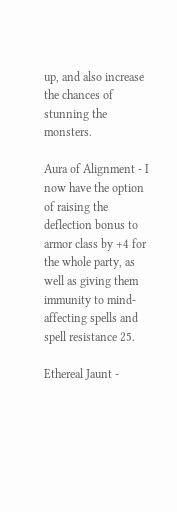up, and also increase the chances of stunning the monsters.

Aura of Alignment - I now have the option of raising the deflection bonus to armor class by +4 for the whole party, as well as giving them immunity to mind-affecting spells and spell resistance 25.

Ethereal Jaunt -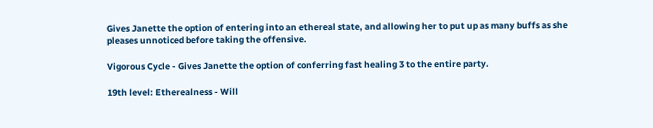Gives Janette the option of entering into an ethereal state, and allowing her to put up as many buffs as she pleases unnoticed before taking the offensive.

Vigorous Cycle - Gives Janette the option of conferring fast healing 3 to the entire party.

19th level: Etherealness - Will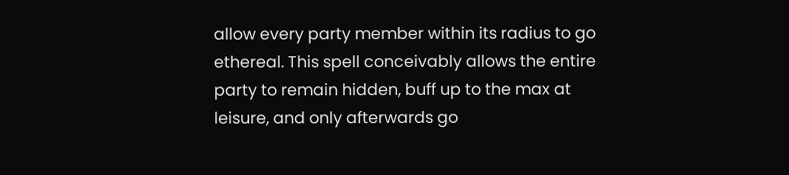allow every party member within its radius to go ethereal. This spell conceivably allows the entire party to remain hidden, buff up to the max at leisure, and only afterwards go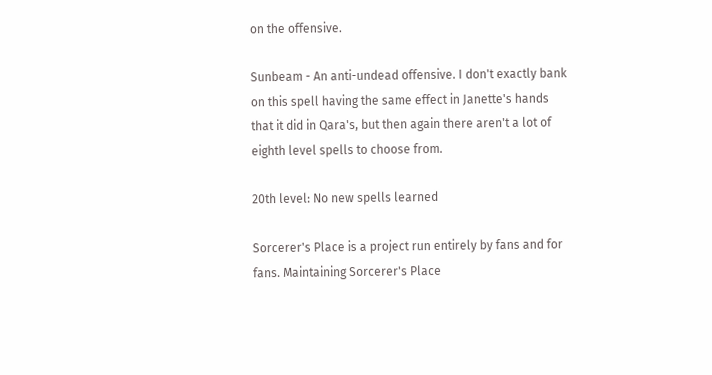on the offensive.

Sunbeam - An anti-undead offensive. I don't exactly bank on this spell having the same effect in Janette's hands that it did in Qara's, but then again there aren't a lot of eighth level spells to choose from.

20th level: No new spells learned

Sorcerer's Place is a project run entirely by fans and for fans. Maintaining Sorcerer's Place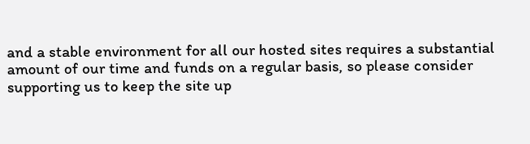and a stable environment for all our hosted sites requires a substantial amount of our time and funds on a regular basis, so please consider supporting us to keep the site up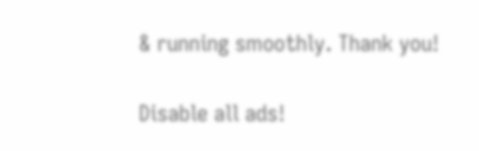& running smoothly. Thank you!

Disable all ads!